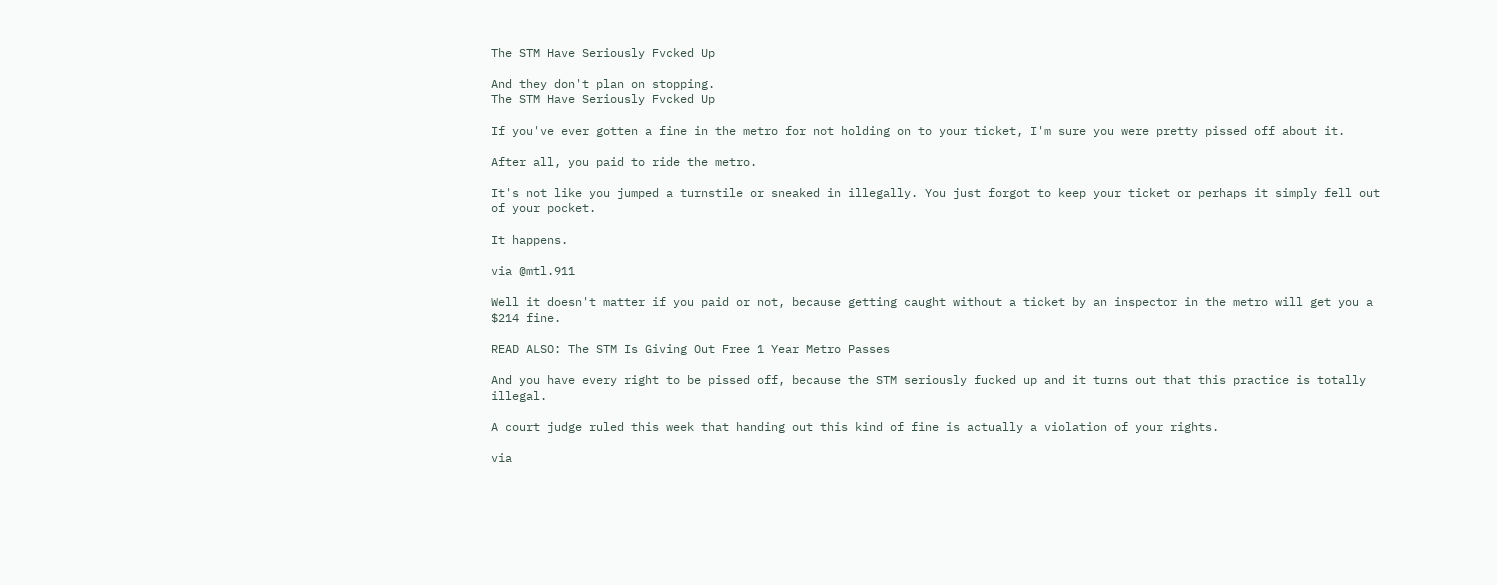The STM Have Seriously Fvcked Up

And they don't plan on stopping.
The STM Have Seriously Fvcked Up

If you've ever gotten a fine in the metro for not holding on to your ticket, I'm sure you were pretty pissed off about it.

After all, you paid to ride the metro.

It's not like you jumped a turnstile or sneaked in illegally. You just forgot to keep your ticket or perhaps it simply fell out of your pocket.

It happens.

via @mtl.911

Well it doesn't matter if you paid or not, because getting caught without a ticket by an inspector in the metro will get you a $214 fine.

READ ALSO: The STM Is Giving Out Free 1 Year Metro Passes

And you have every right to be pissed off, because the STM seriously fucked up and it turns out that this practice is totally illegal.

A court judge ruled this week that handing out this kind of fine is actually a violation of your rights.

via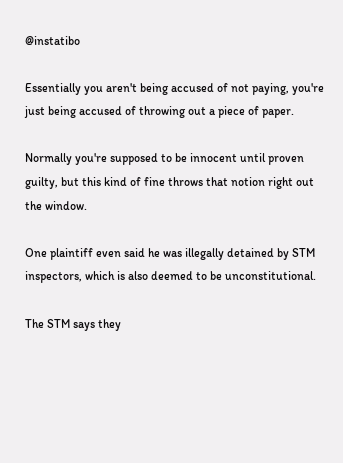@instatibo

Essentially you aren't being accused of not paying, you're just being accused of throwing out a piece of paper.

Normally you're supposed to be innocent until proven guilty, but this kind of fine throws that notion right out the window.

One plaintiff even said he was illegally detained by STM inspectors, which is also deemed to be unconstitutional.

The STM says they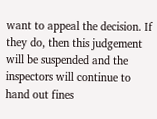want to appeal the decision. If they do, then this judgement will be suspended and the inspectors will continue to hand out fines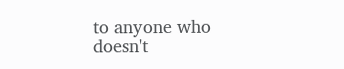to anyone who doesn't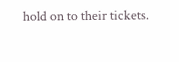hold on to their tickets.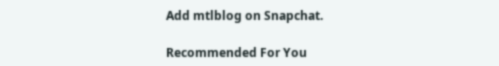Add mtlblog on Snapchat.

Recommended For You